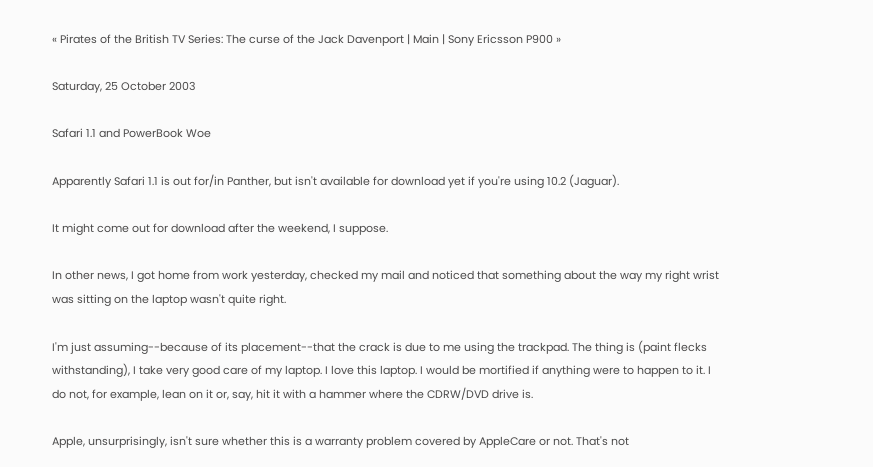« Pirates of the British TV Series: The curse of the Jack Davenport | Main | Sony Ericsson P900 »

Saturday, 25 October 2003

Safari 1.1 and PowerBook Woe

Apparently Safari 1.1 is out for/in Panther, but isn't available for download yet if you're using 10.2 (Jaguar).

It might come out for download after the weekend, I suppose.

In other news, I got home from work yesterday, checked my mail and noticed that something about the way my right wrist was sitting on the laptop wasn't quite right.

I'm just assuming--because of its placement--that the crack is due to me using the trackpad. The thing is (paint flecks withstanding), I take very good care of my laptop. I love this laptop. I would be mortified if anything were to happen to it. I do not, for example, lean on it or, say, hit it with a hammer where the CDRW/DVD drive is.

Apple, unsurprisingly, isn't sure whether this is a warranty problem covered by AppleCare or not. That's not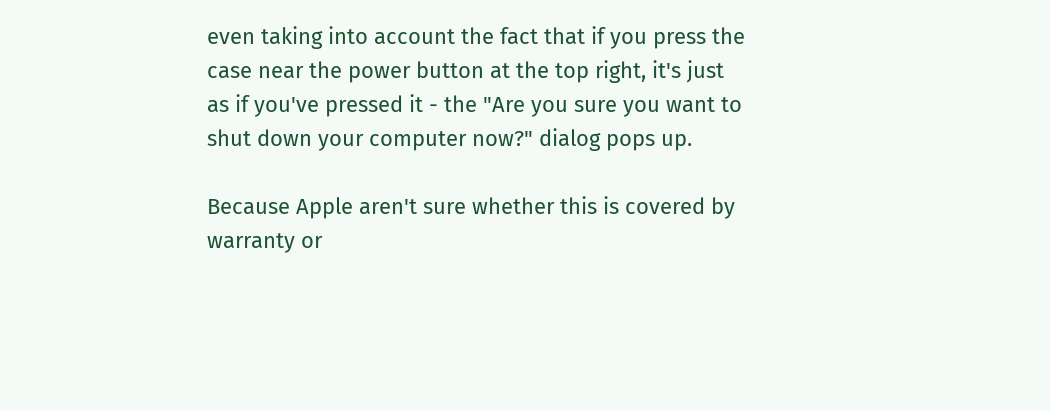even taking into account the fact that if you press the case near the power button at the top right, it's just as if you've pressed it - the "Are you sure you want to shut down your computer now?" dialog pops up.

Because Apple aren't sure whether this is covered by warranty or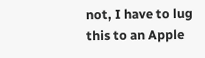not, I have to lug this to an Apple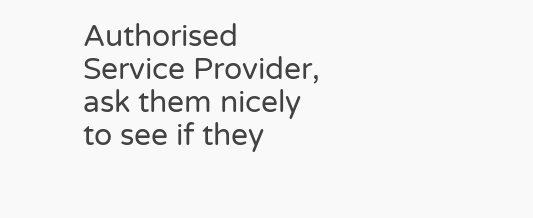Authorised Service Provider, ask them nicely to see if they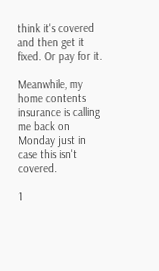think it's covered and then get it fixed. Or pay for it.

Meanwhile, my home contents insurance is calling me back on Monday just in case this isn't covered.

1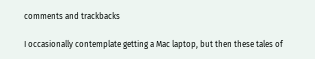comments and trackbacks

I occasionally contemplate getting a Mac laptop, but then these tales of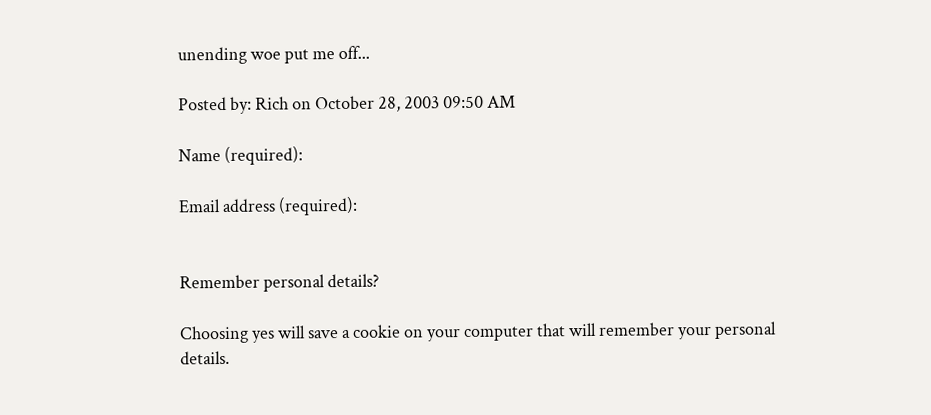unending woe put me off...

Posted by: Rich on October 28, 2003 09:50 AM

Name (required):

Email address (required):


Remember personal details?

Choosing yes will save a cookie on your computer that will remember your personal details.